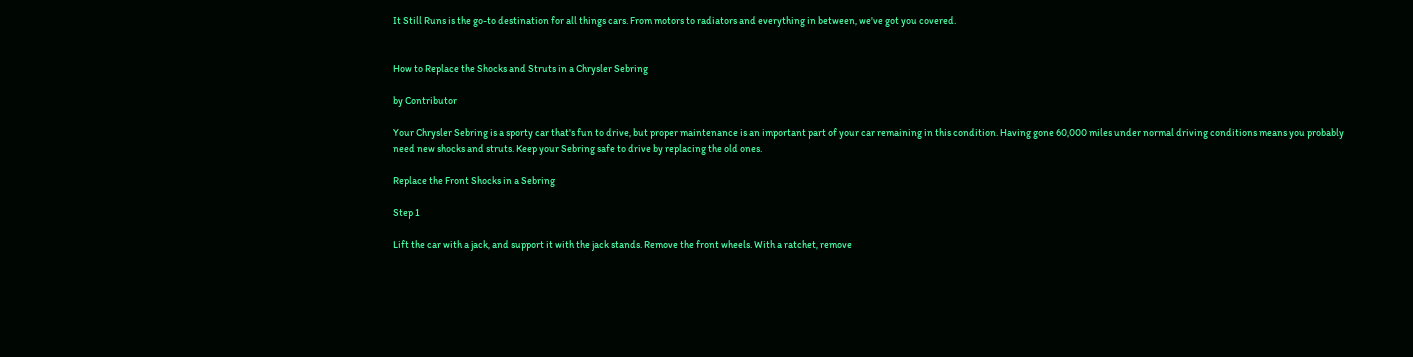It Still Runs is the go-to destination for all things cars. From motors to radiators and everything in between, we've got you covered.


How to Replace the Shocks and Struts in a Chrysler Sebring

by Contributor

Your Chrysler Sebring is a sporty car that's fun to drive, but proper maintenance is an important part of your car remaining in this condition. Having gone 60,000 miles under normal driving conditions means you probably need new shocks and struts. Keep your Sebring safe to drive by replacing the old ones.

Replace the Front Shocks in a Sebring

Step 1

Lift the car with a jack, and support it with the jack stands. Remove the front wheels. With a ratchet, remove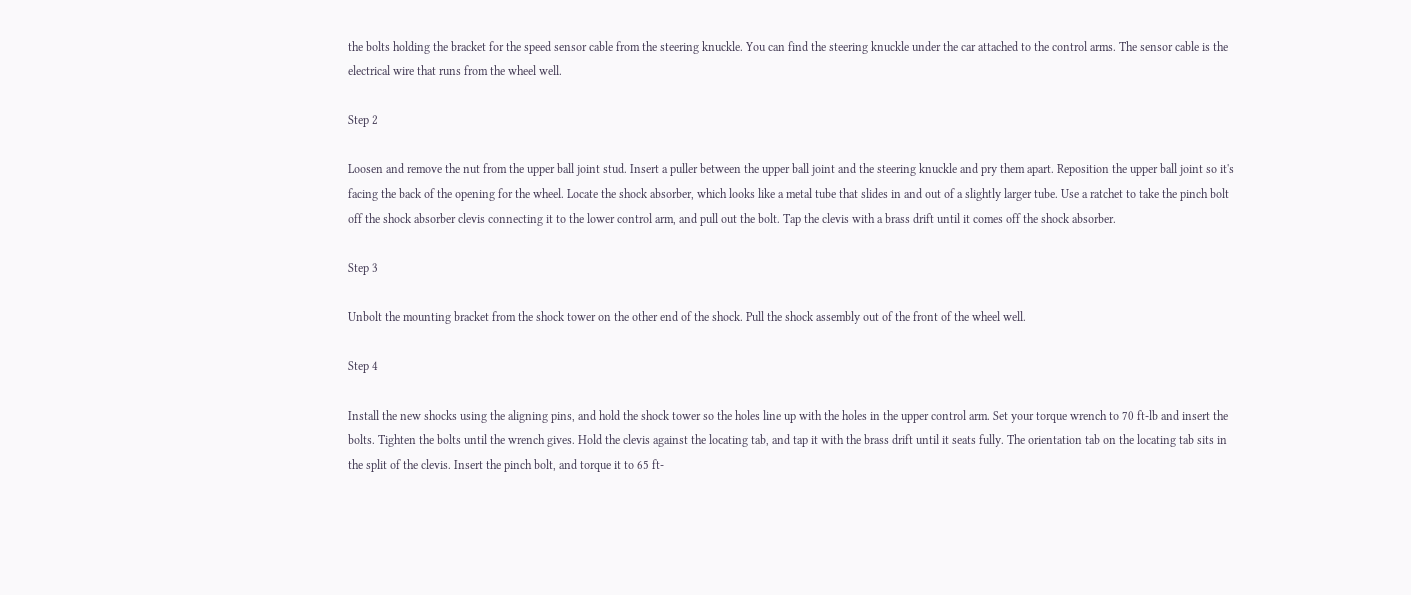the bolts holding the bracket for the speed sensor cable from the steering knuckle. You can find the steering knuckle under the car attached to the control arms. The sensor cable is the electrical wire that runs from the wheel well.

Step 2

Loosen and remove the nut from the upper ball joint stud. Insert a puller between the upper ball joint and the steering knuckle and pry them apart. Reposition the upper ball joint so it's facing the back of the opening for the wheel. Locate the shock absorber, which looks like a metal tube that slides in and out of a slightly larger tube. Use a ratchet to take the pinch bolt off the shock absorber clevis connecting it to the lower control arm, and pull out the bolt. Tap the clevis with a brass drift until it comes off the shock absorber.

Step 3

Unbolt the mounting bracket from the shock tower on the other end of the shock. Pull the shock assembly out of the front of the wheel well.

Step 4

Install the new shocks using the aligning pins, and hold the shock tower so the holes line up with the holes in the upper control arm. Set your torque wrench to 70 ft-lb and insert the bolts. Tighten the bolts until the wrench gives. Hold the clevis against the locating tab, and tap it with the brass drift until it seats fully. The orientation tab on the locating tab sits in the split of the clevis. Insert the pinch bolt, and torque it to 65 ft-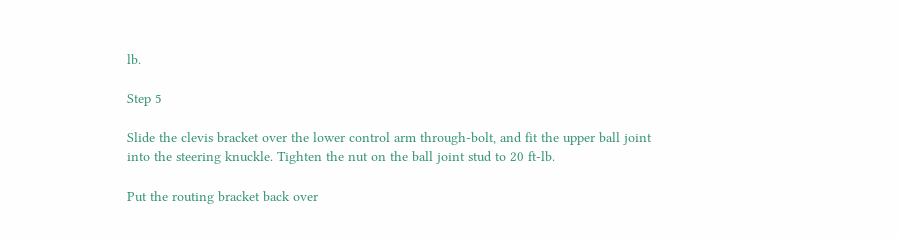lb.

Step 5

Slide the clevis bracket over the lower control arm through-bolt, and fit the upper ball joint into the steering knuckle. Tighten the nut on the ball joint stud to 20 ft-lb.

Put the routing bracket back over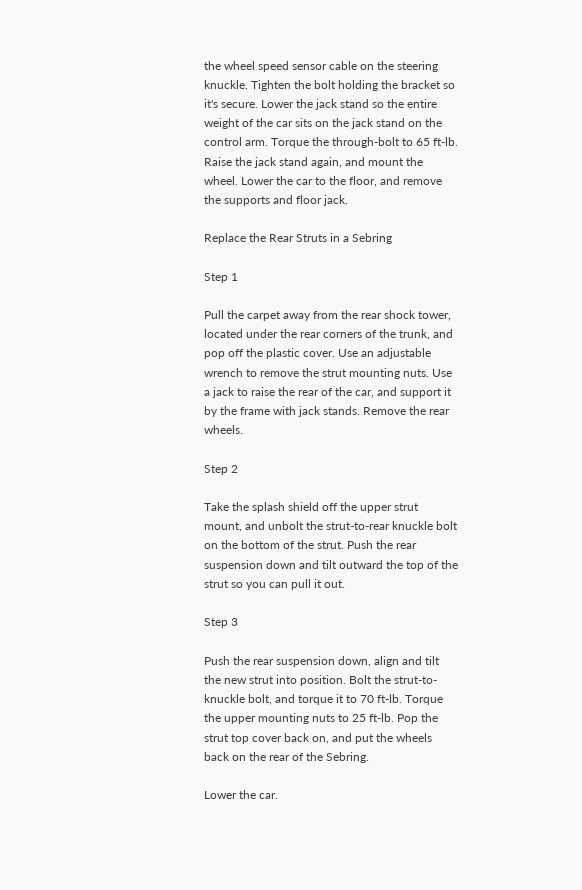the wheel speed sensor cable on the steering knuckle. Tighten the bolt holding the bracket so it's secure. Lower the jack stand so the entire weight of the car sits on the jack stand on the control arm. Torque the through-bolt to 65 ft-lb. Raise the jack stand again, and mount the wheel. Lower the car to the floor, and remove the supports and floor jack.

Replace the Rear Struts in a Sebring

Step 1

Pull the carpet away from the rear shock tower, located under the rear corners of the trunk, and pop off the plastic cover. Use an adjustable wrench to remove the strut mounting nuts. Use a jack to raise the rear of the car, and support it by the frame with jack stands. Remove the rear wheels.

Step 2

Take the splash shield off the upper strut mount, and unbolt the strut-to-rear knuckle bolt on the bottom of the strut. Push the rear suspension down and tilt outward the top of the strut so you can pull it out.

Step 3

Push the rear suspension down, align and tilt the new strut into position. Bolt the strut-to-knuckle bolt, and torque it to 70 ft-lb. Torque the upper mounting nuts to 25 ft-lb. Pop the strut top cover back on, and put the wheels back on the rear of the Sebring.

Lower the car.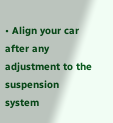• Align your car after any adjustment to the suspension system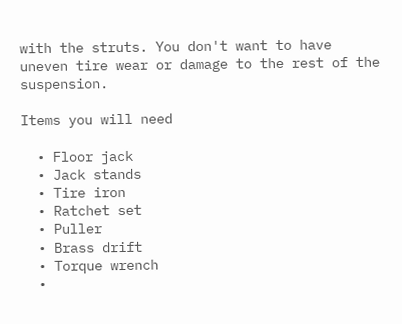with the struts. You don't want to have uneven tire wear or damage to the rest of the suspension.

Items you will need

  • Floor jack
  • Jack stands
  • Tire iron
  • Ratchet set
  • Puller
  • Brass drift
  • Torque wrench
  •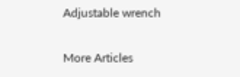Adjustable wrench

More Articles